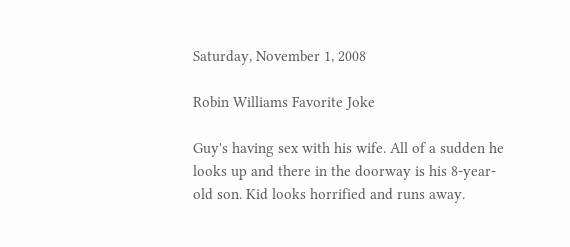Saturday, November 1, 2008

Robin Williams Favorite Joke

Guy's having sex with his wife. All of a sudden he looks up and there in the doorway is his 8-year-old son. Kid looks horrified and runs away.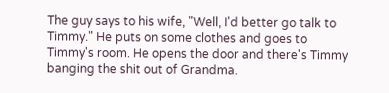The guy says to his wife, "Well, I'd better go talk to Timmy." He puts on some clothes and goes to Timmy's room. He opens the door and there's Timmy banging the shit out of Grandma.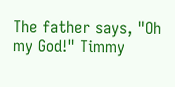The father says, "Oh my God!" Timmy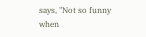says, "Not so funny when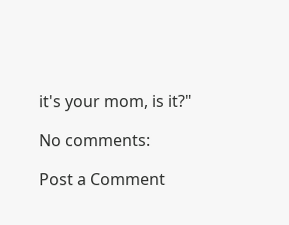it's your mom, is it?"

No comments:

Post a Comment